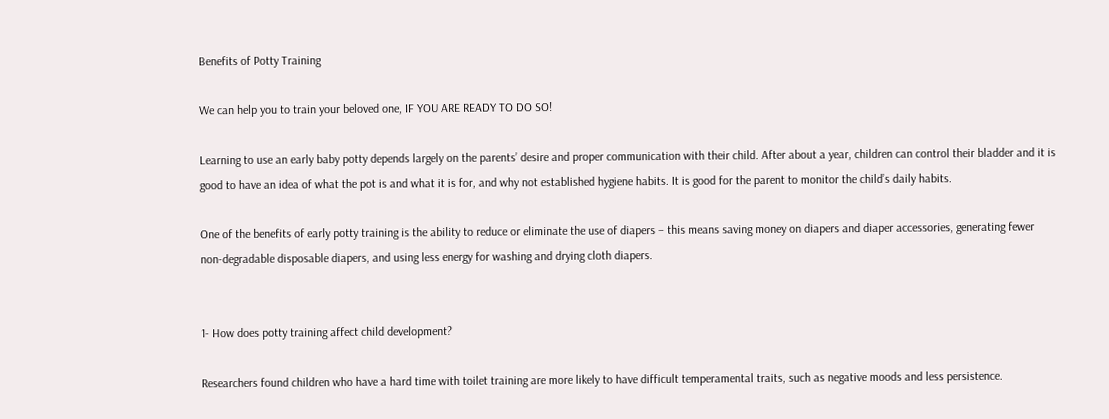Benefits of Potty Training

We can help you to train your beloved one, IF YOU ARE READY TO DO SO!

Learning to use an early baby potty depends largely on the parents’ desire and proper communication with their child. After about a year, children can control their bladder and it is good to have an idea of what the pot is and what it is for, and why not established hygiene habits. It is good for the parent to monitor the child’s daily habits.

One of the benefits of early potty training is the ability to reduce or eliminate the use of diapers – this means saving money on diapers and diaper accessories, generating fewer non-degradable disposable diapers, and using less energy for washing and drying cloth diapers.


1- How does potty training affect child development?

Researchers found children who have a hard time with toilet training are more likely to have difficult temperamental traits, such as negative moods and less persistence.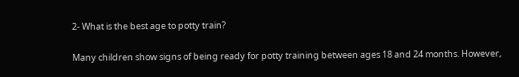2- What is the best age to potty train?

Many children show signs of being ready for potty training between ages 18 and 24 months. However,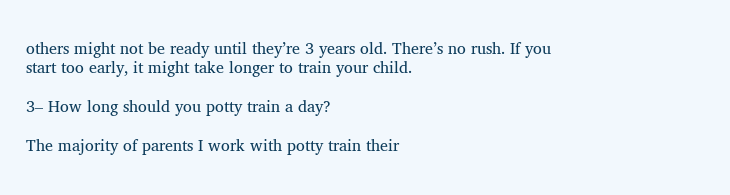others might not be ready until they’re 3 years old. There’s no rush. If you start too early, it might take longer to train your child.

3– How long should you potty train a day?

The majority of parents I work with potty train their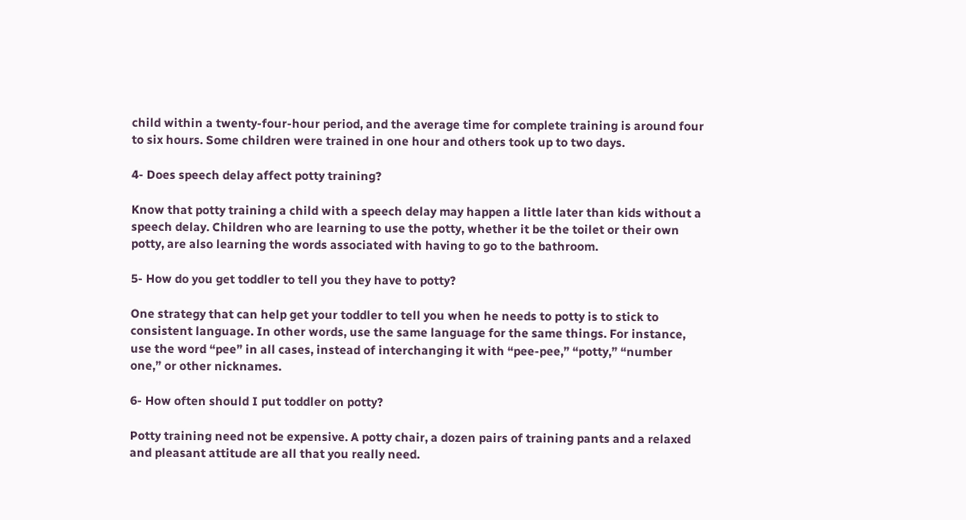child within a twenty-four-hour period, and the average time for complete training is around four to six hours. Some children were trained in one hour and others took up to two days.

4- Does speech delay affect potty training?

Know that potty training a child with a speech delay may happen a little later than kids without a speech delay. Children who are learning to use the potty, whether it be the toilet or their own potty, are also learning the words associated with having to go to the bathroom.

5- How do you get toddler to tell you they have to potty?

One strategy that can help get your toddler to tell you when he needs to potty is to stick to consistent language. In other words, use the same language for the same things. For instance, use the word “pee” in all cases, instead of interchanging it with “pee-pee,” “potty,” “number one,” or other nicknames.

6- How often should I put toddler on potty?

Potty training need not be expensive. A potty chair, a dozen pairs of training pants and a relaxed and pleasant attitude are all that you really need.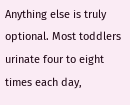Anything else is truly optional. Most toddlers urinate four to eight times each day,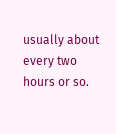usually about every two hours or so.